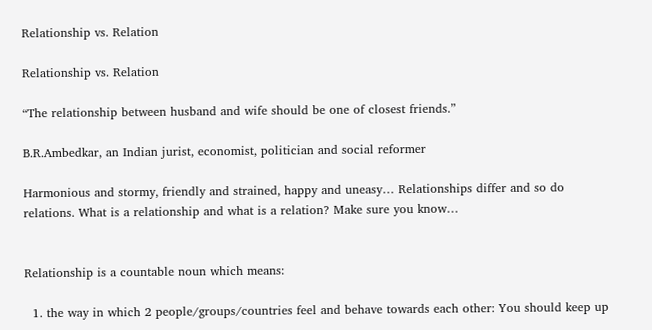Relationship vs. Relation

Relationship vs. Relation

“The relationship between husband and wife should be one of closest friends.”

B.R.Ambedkar, an Indian jurist, economist, politician and social reformer

Harmonious and stormy, friendly and strained, happy and uneasy… Relationships differ and so do relations. What is a relationship and what is a relation? Make sure you know…


Relationship is a countable noun which means:

  1. the way in which 2 people/groups/countries feel and behave towards each other: You should keep up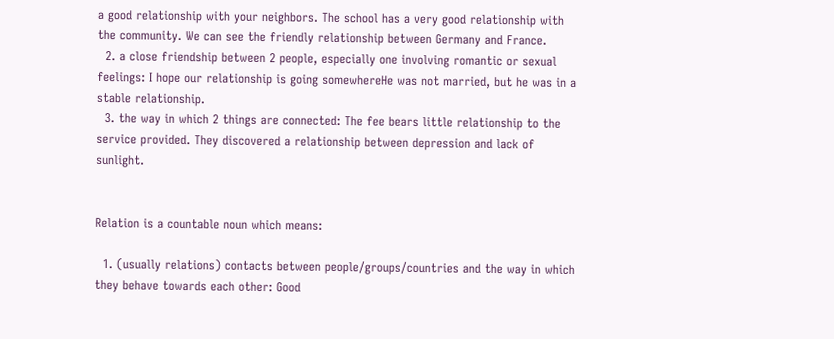a good relationship with your neighbors. The school has a very good relationship with the community. We can see the friendly relationship between Germany and France.
  2. a close friendship between 2 people, especially one involving romantic or sexual feelings: I hope our relationship is going somewhereHe was not married, but he was in a stable relationship.
  3. the way in which 2 things are connected: The fee bears little relationship to the service provided. They discovered a relationship between depression and lack of sunlight.


Relation is a countable noun which means:

  1. (usually relations) contacts between people/groups/countries and the way in which they behave towards each other: Good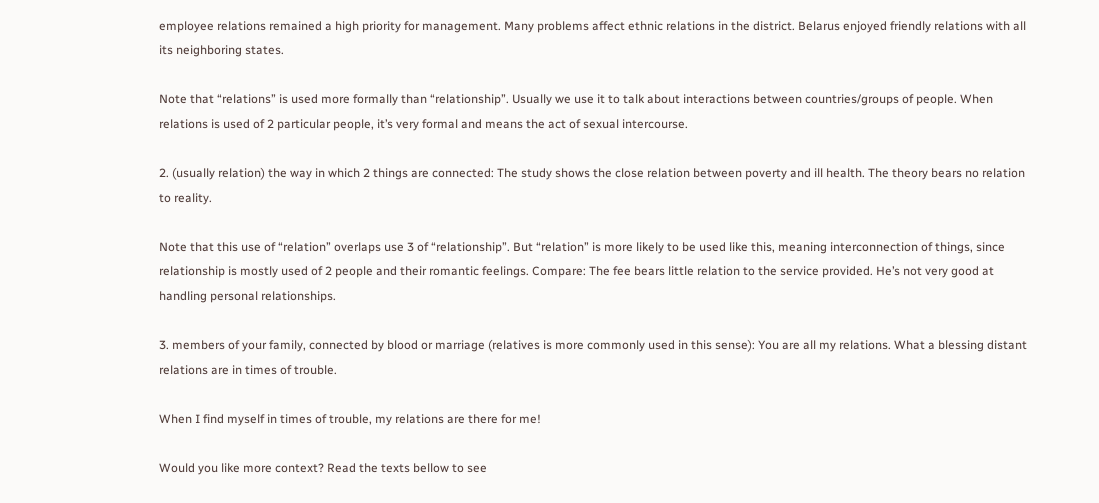employee relations remained a high priority for management. Many problems affect ethnic relations in the district. Belarus enjoyed friendly relations with all its neighboring states.

Note that “relations” is used more formally than “relationship”. Usually we use it to talk about interactions between countries/groups of people. When relations is used of 2 particular people, it’s very formal and means the act of sexual intercourse.

2. (usually relation) the way in which 2 things are connected: The study shows the close relation between poverty and ill health. The theory bears no relation to reality.

Note that this use of “relation” overlaps use 3 of “relationship”. But “relation” is more likely to be used like this, meaning interconnection of things, since relationship is mostly used of 2 people and their romantic feelings. Compare: The fee bears little relation to the service provided. He’s not very good at handling personal relationships.

3. members of your family, connected by blood or marriage (relatives is more commonly used in this sense): You are all my relations. What a blessing distant relations are in times of trouble.

When I find myself in times of trouble, my relations are there for me!

Would you like more context? Read the texts bellow to see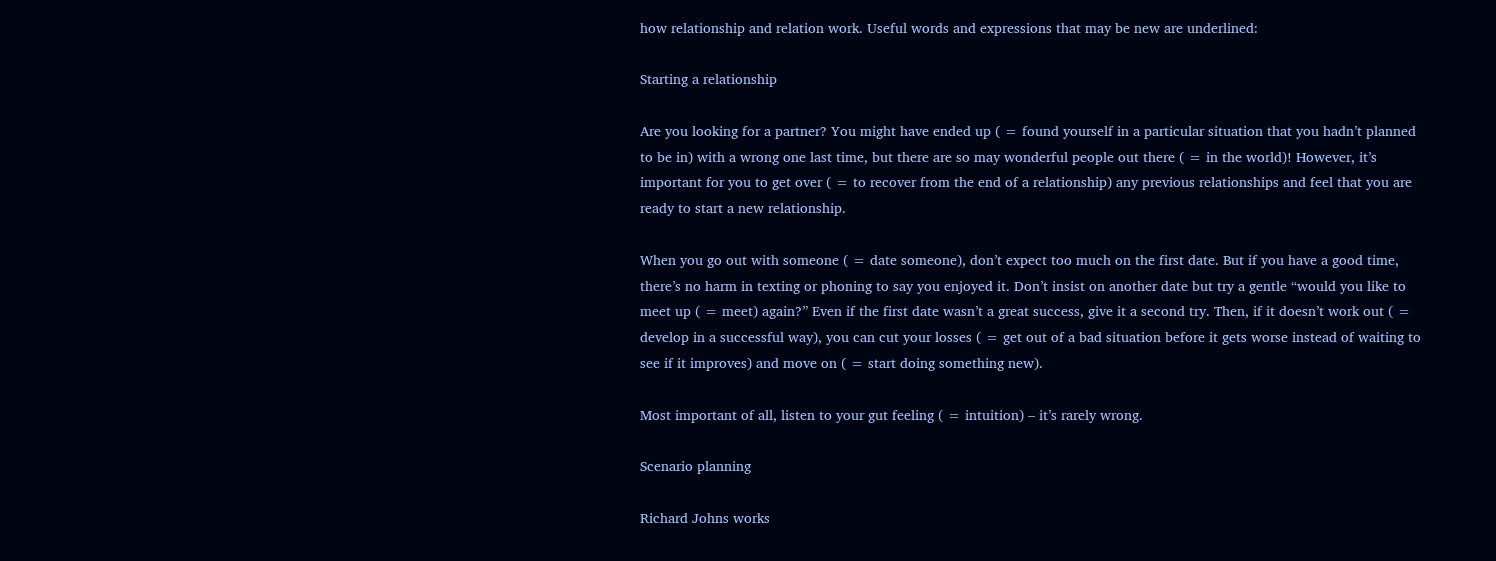how relationship and relation work. Useful words and expressions that may be new are underlined:

Starting a relationship

Are you looking for a partner? You might have ended up ( = found yourself in a particular situation that you hadn’t planned to be in) with a wrong one last time, but there are so may wonderful people out there ( = in the world)! However, it’s important for you to get over ( = to recover from the end of a relationship) any previous relationships and feel that you are ready to start a new relationship.

When you go out with someone ( = date someone), don’t expect too much on the first date. But if you have a good time, there’s no harm in texting or phoning to say you enjoyed it. Don’t insist on another date but try a gentle “would you like to meet up ( = meet) again?” Even if the first date wasn’t a great success, give it a second try. Then, if it doesn’t work out ( = develop in a successful way), you can cut your losses ( = get out of a bad situation before it gets worse instead of waiting to see if it improves) and move on ( = start doing something new).

Most important of all, listen to your gut feeling ( = intuition) – it’s rarely wrong.

Scenario planning

Richard Johns works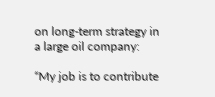on long-term strategy in a large oil company:

“My job is to contribute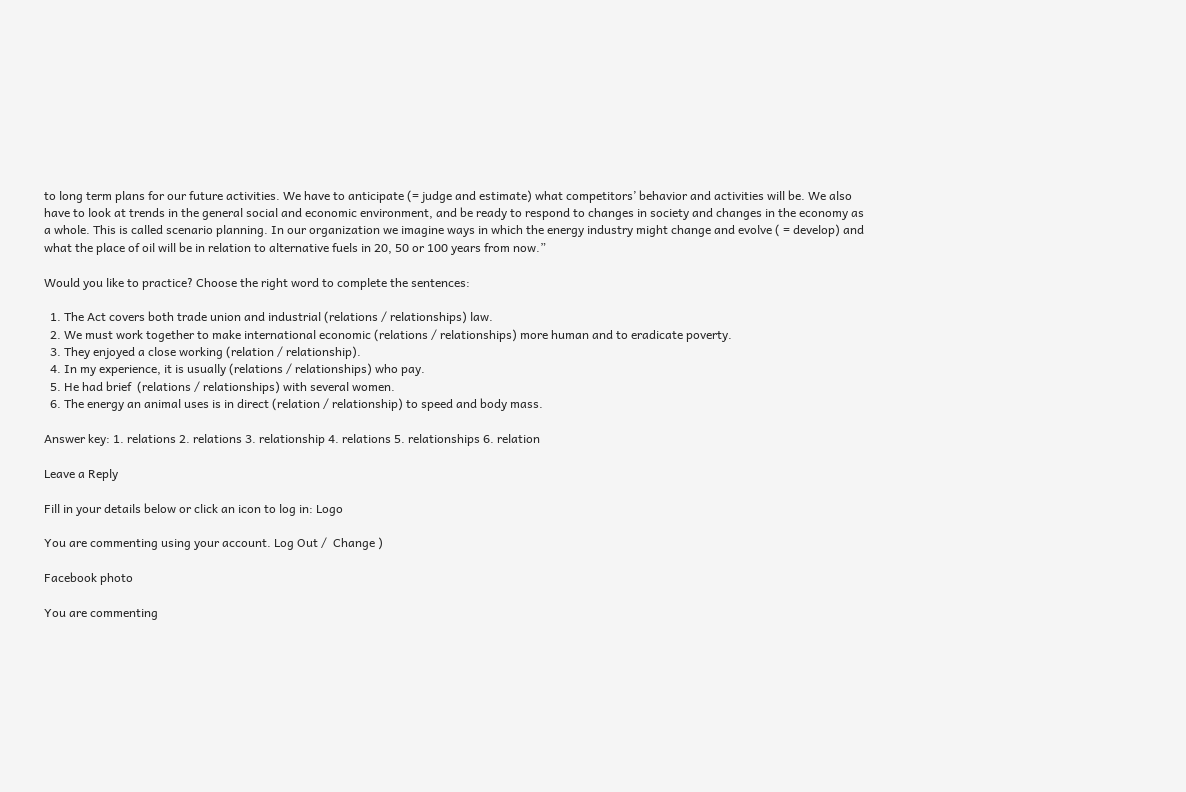to long term plans for our future activities. We have to anticipate (= judge and estimate) what competitors’ behavior and activities will be. We also have to look at trends in the general social and economic environment, and be ready to respond to changes in society and changes in the economy as a whole. This is called scenario planning. In our organization we imagine ways in which the energy industry might change and evolve ( = develop) and what the place of oil will be in relation to alternative fuels in 20, 50 or 100 years from now.”

Would you like to practice? Choose the right word to complete the sentences:

  1. The Act covers both trade union and industrial (relations / relationships) law.
  2. We must work together to make international economic (relations / relationships) more human and to eradicate poverty.
  3. They enjoyed a close working (relation / relationship).
  4. In my experience, it is usually (relations / relationships) who pay.
  5. He had brief  (relations / relationships) with several women.
  6. The energy an animal uses is in direct (relation / relationship) to speed and body mass.

Answer key: 1. relations 2. relations 3. relationship 4. relations 5. relationships 6. relation

Leave a Reply

Fill in your details below or click an icon to log in: Logo

You are commenting using your account. Log Out /  Change )

Facebook photo

You are commenting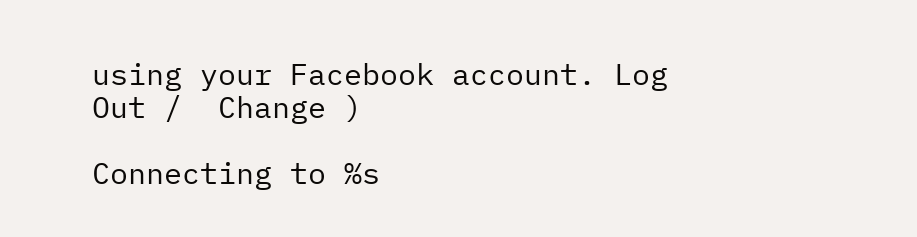using your Facebook account. Log Out /  Change )

Connecting to %s